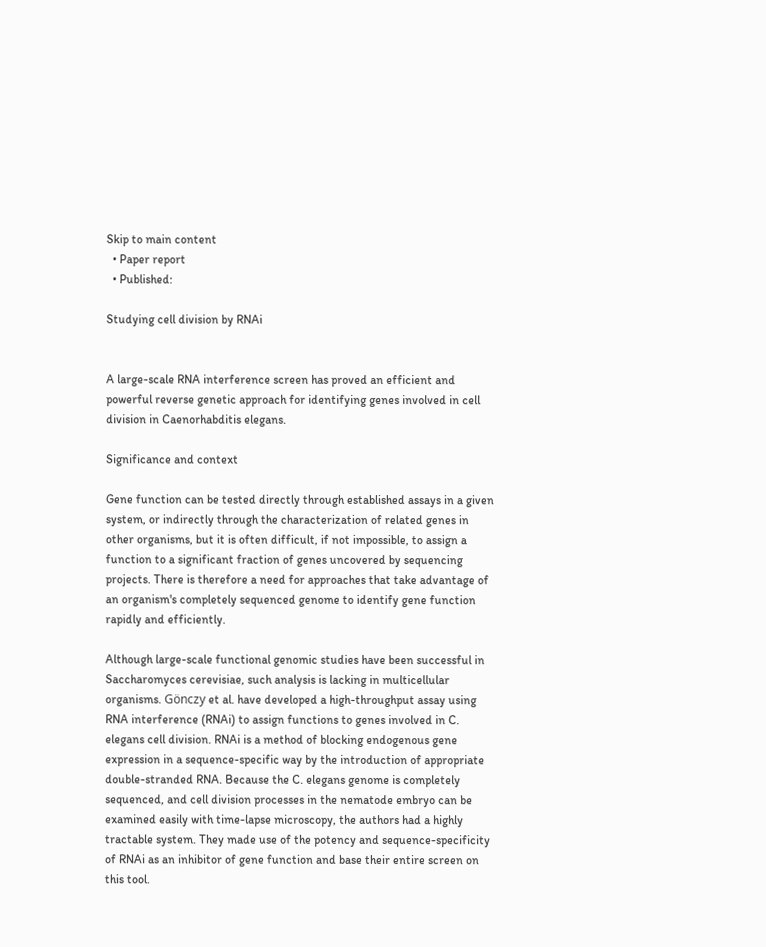Skip to main content
  • Paper report
  • Published:

Studying cell division by RNAi


A large-scale RNA interference screen has proved an efficient and powerful reverse genetic approach for identifying genes involved in cell division in Caenorhabditis elegans.

Significance and context

Gene function can be tested directly through established assays in a given system, or indirectly through the characterization of related genes in other organisms, but it is often difficult, if not impossible, to assign a function to a significant fraction of genes uncovered by sequencing projects. There is therefore a need for approaches that take advantage of an organism's completely sequenced genome to identify gene function rapidly and efficiently.

Although large-scale functional genomic studies have been successful in Saccharomyces cerevisiae, such analysis is lacking in multicellular organisms. Gönczy et al. have developed a high-throughput assay using RNA interference (RNAi) to assign functions to genes involved in C. elegans cell division. RNAi is a method of blocking endogenous gene expression in a sequence-specific way by the introduction of appropriate double-stranded RNA. Because the C. elegans genome is completely sequenced, and cell division processes in the nematode embryo can be examined easily with time-lapse microscopy, the authors had a highly tractable system. They made use of the potency and sequence-specificity of RNAi as an inhibitor of gene function and base their entire screen on this tool.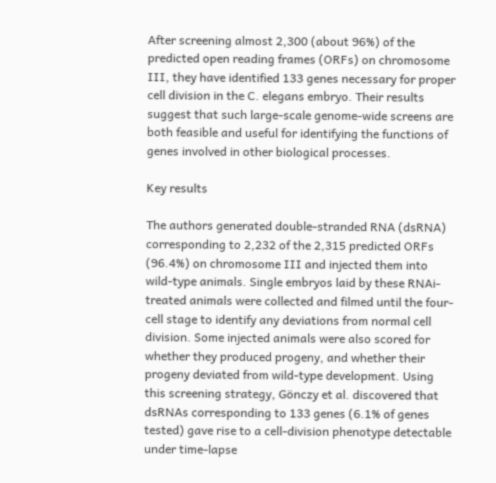After screening almost 2,300 (about 96%) of the predicted open reading frames (ORFs) on chromosome III, they have identified 133 genes necessary for proper cell division in the C. elegans embryo. Their results suggest that such large-scale genome-wide screens are both feasible and useful for identifying the functions of genes involved in other biological processes.

Key results

The authors generated double-stranded RNA (dsRNA) corresponding to 2,232 of the 2,315 predicted ORFs (96.4%) on chromosome III and injected them into wild-type animals. Single embryos laid by these RNAi-treated animals were collected and filmed until the four-cell stage to identify any deviations from normal cell division. Some injected animals were also scored for whether they produced progeny, and whether their progeny deviated from wild-type development. Using this screening strategy, Gönczy et al. discovered that dsRNAs corresponding to 133 genes (6.1% of genes tested) gave rise to a cell-division phenotype detectable under time-lapse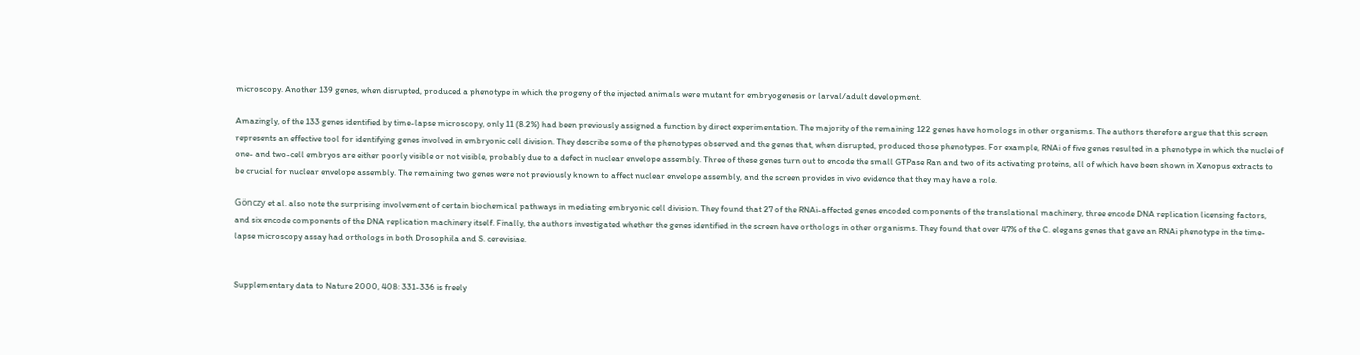microscopy. Another 139 genes, when disrupted, produced a phenotype in which the progeny of the injected animals were mutant for embryogenesis or larval/adult development.

Amazingly, of the 133 genes identified by time-lapse microscopy, only 11 (8.2%) had been previously assigned a function by direct experimentation. The majority of the remaining 122 genes have homologs in other organisms. The authors therefore argue that this screen represents an effective tool for identifying genes involved in embryonic cell division. They describe some of the phenotypes observed and the genes that, when disrupted, produced those phenotypes. For example, RNAi of five genes resulted in a phenotype in which the nuclei of one- and two-cell embryos are either poorly visible or not visible, probably due to a defect in nuclear envelope assembly. Three of these genes turn out to encode the small GTPase Ran and two of its activating proteins, all of which have been shown in Xenopus extracts to be crucial for nuclear envelope assembly. The remaining two genes were not previously known to affect nuclear envelope assembly, and the screen provides in vivo evidence that they may have a role.

Gönczy et al. also note the surprising involvement of certain biochemical pathways in mediating embryonic cell division. They found that 27 of the RNAi-affected genes encoded components of the translational machinery, three encode DNA replication licensing factors, and six encode components of the DNA replication machinery itself. Finally, the authors investigated whether the genes identified in the screen have orthologs in other organisms. They found that over 47% of the C. elegans genes that gave an RNAi phenotype in the time-lapse microscopy assay had orthologs in both Drosophila and S. cerevisiae.


Supplementary data to Nature 2000, 408: 331-336 is freely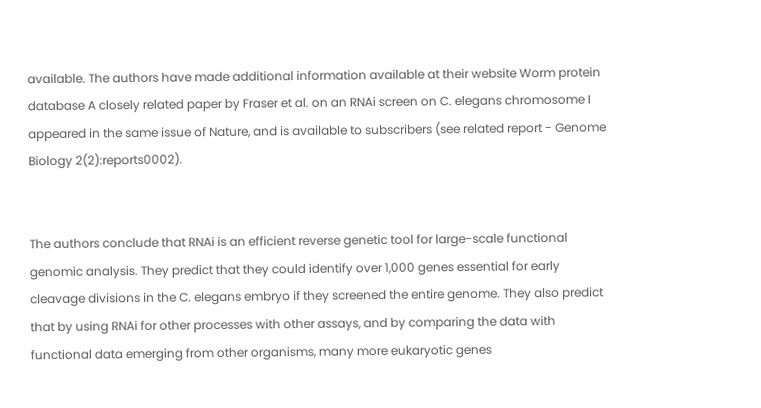available. The authors have made additional information available at their website Worm protein database A closely related paper by Fraser et al. on an RNAi screen on C. elegans chromosome I appeared in the same issue of Nature, and is available to subscribers (see related report - Genome Biology 2(2):reports0002).


The authors conclude that RNAi is an efficient reverse genetic tool for large-scale functional genomic analysis. They predict that they could identify over 1,000 genes essential for early cleavage divisions in the C. elegans embryo if they screened the entire genome. They also predict that by using RNAi for other processes with other assays, and by comparing the data with functional data emerging from other organisms, many more eukaryotic genes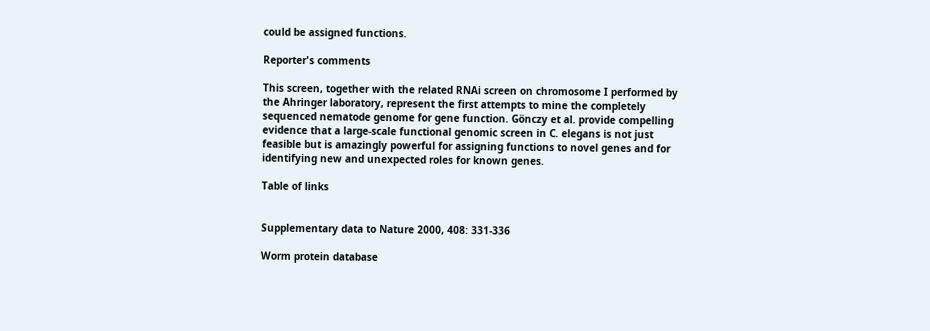could be assigned functions.

Reporter's comments

This screen, together with the related RNAi screen on chromosome I performed by the Ahringer laboratory, represent the first attempts to mine the completely sequenced nematode genome for gene function. Gönczy et al. provide compelling evidence that a large-scale functional genomic screen in C. elegans is not just feasible but is amazingly powerful for assigning functions to novel genes and for identifying new and unexpected roles for known genes.

Table of links


Supplementary data to Nature 2000, 408: 331-336

Worm protein database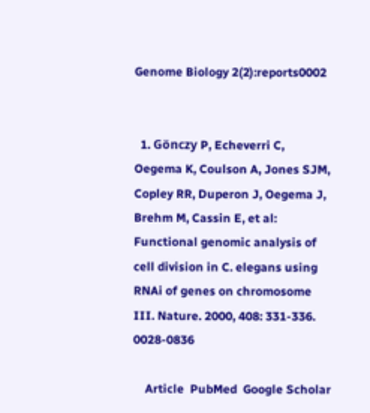Genome Biology 2(2):reports0002


  1. Gönczy P, Echeverri C, Oegema K, Coulson A, Jones SJM, Copley RR, Duperon J, Oegema J, Brehm M, Cassin E, et al: Functional genomic analysis of cell division in C. elegans using RNAi of genes on chromosome III. Nature. 2000, 408: 331-336. 0028-0836

    Article  PubMed  Google Scholar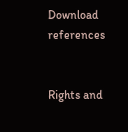Download references


Rights and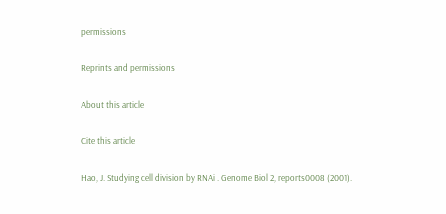permissions

Reprints and permissions

About this article

Cite this article

Hao, J. Studying cell division by RNAi . Genome Biol 2, reports0008 (2001).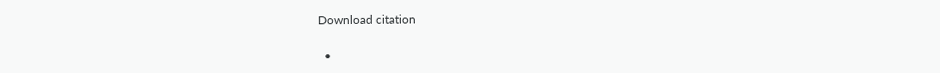Download citation

  •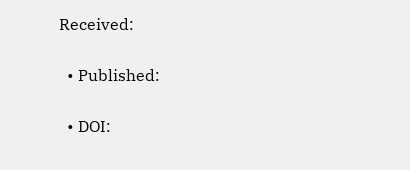Received:

  • Published:

  • DOI: